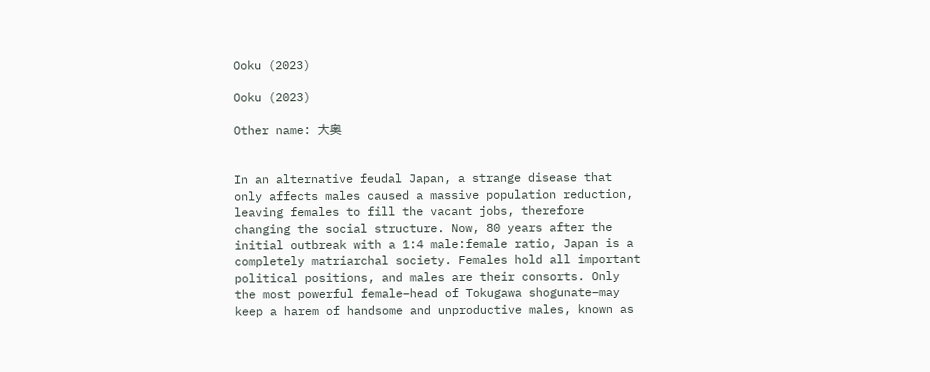Ooku (2023)

Ooku (2023)

Other name: 大奥


In an alternative feudal Japan, a strange disease that only affects males caused a massive population reduction, leaving females to fill the vacant jobs, therefore changing the social structure. Now, 80 years after the initial outbreak with a 1:4 male:female ratio, Japan is a completely matriarchal society. Females hold all important political positions, and males are their consorts. Only the most powerful female–head of Tokugawa shogunate–may keep a harem of handsome and unproductive males, known as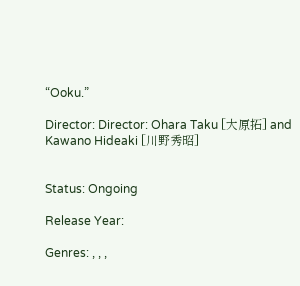“Ooku.”

Director: Director: Ohara Taku [大原拓] and Kawano Hideaki [川野秀昭]


Status: Ongoing

Release Year:

Genres: , , ,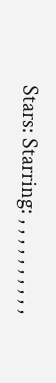Stars: Starring: , , , , , , , , , ,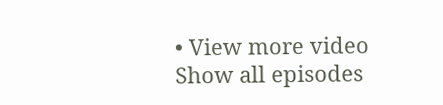• View more video
Show all episodes